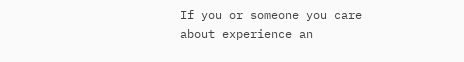If you or someone you care about experience an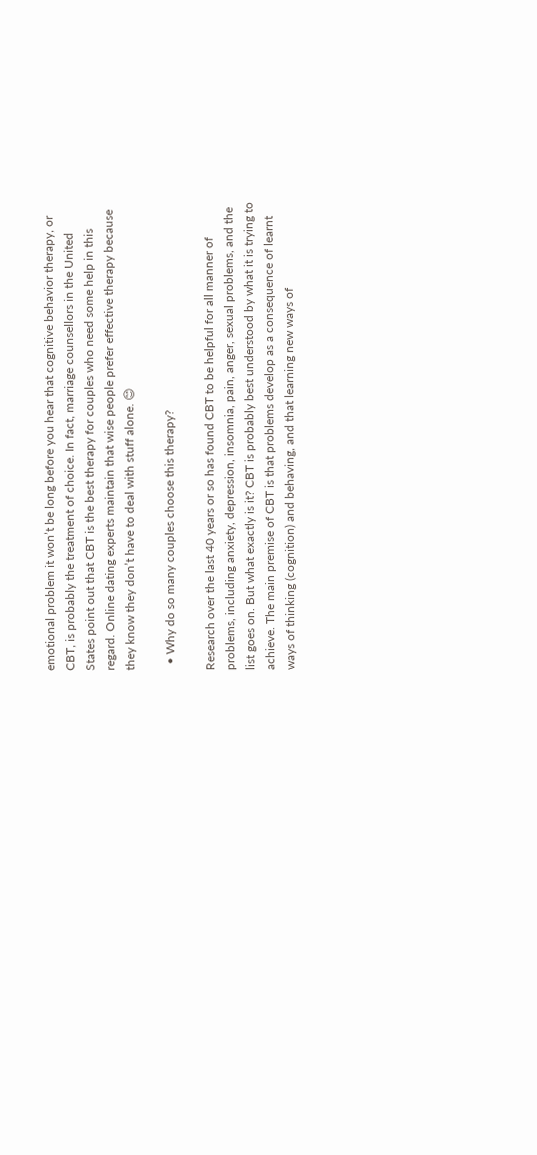emotional problem it won’t be long before you hear that cognitive behavior therapy, or CBT, is probably the treatment of choice. In fact, marriage counsellors in the United States point out that CBT is the best therapy for couples who need some help in this regard. Online dating experts maintain that wise people prefer effective therapy because they know they don’t have to deal with stuff alone. 😊

  • Why do so many couples choose this therapy?

Research over the last 40 years or so has found CBT to be helpful for all manner of problems, including anxiety, depression, insomnia, pain, anger, sexual problems, and the list goes on. But what exactly is it? CBT is probably best understood by what it is trying to achieve. The main premise of CBT is that problems develop as a consequence of learnt ways of thinking (cognition) and behaving, and that learning new ways of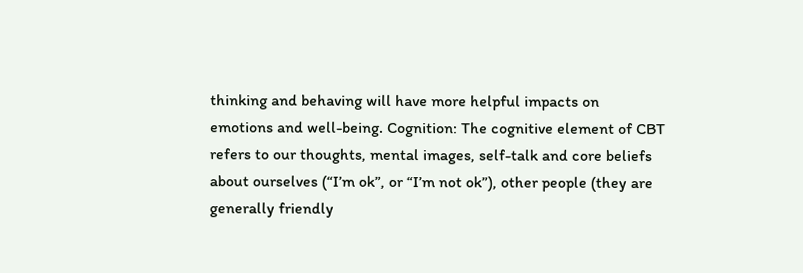thinking and behaving will have more helpful impacts on emotions and well-being. Cognition: The cognitive element of CBT refers to our thoughts, mental images, self-talk and core beliefs about ourselves (“I’m ok”, or “I’m not ok”), other people (they are generally friendly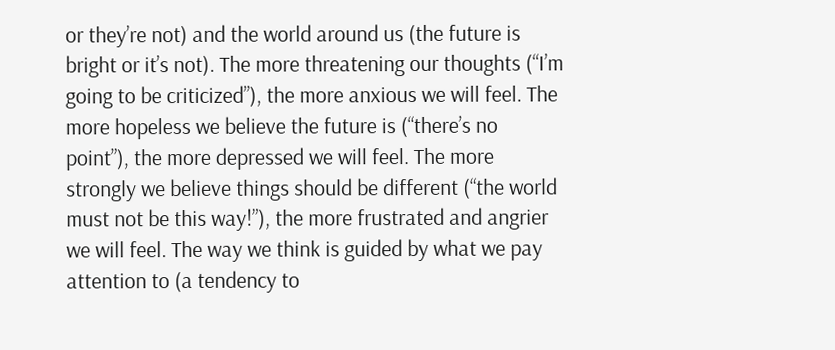or they’re not) and the world around us (the future is bright or it’s not). The more threatening our thoughts (“I’m going to be criticized”), the more anxious we will feel. The more hopeless we believe the future is (“there’s no point”), the more depressed we will feel. The more strongly we believe things should be different (“the world must not be this way!”), the more frustrated and angrier we will feel. The way we think is guided by what we pay attention to (a tendency to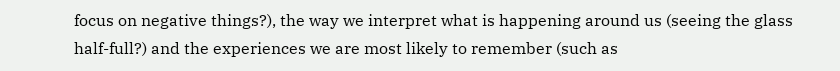focus on negative things?), the way we interpret what is happening around us (seeing the glass half-full?) and the experiences we are most likely to remember (such as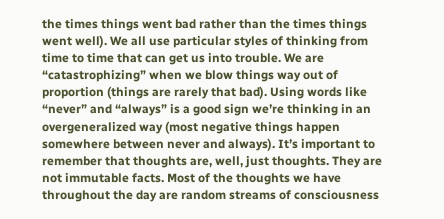the times things went bad rather than the times things went well). We all use particular styles of thinking from time to time that can get us into trouble. We are “catastrophizing” when we blow things way out of proportion (things are rarely that bad). Using words like “never” and “always” is a good sign we’re thinking in an overgeneralized way (most negative things happen somewhere between never and always). It’s important to remember that thoughts are, well, just thoughts. They are not immutable facts. Most of the thoughts we have throughout the day are random streams of consciousness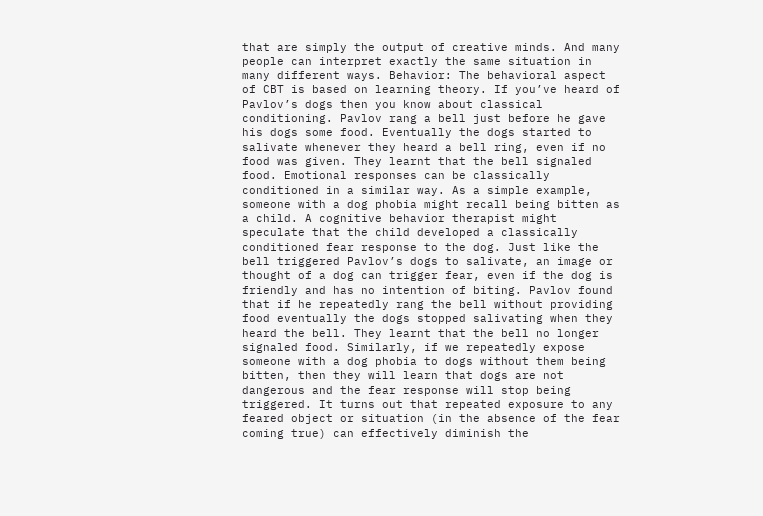that are simply the output of creative minds. And many people can interpret exactly the same situation in many different ways. Behavior: The behavioral aspect of CBT is based on learning theory. If you’ve heard of Pavlov’s dogs then you know about classical conditioning. Pavlov rang a bell just before he gave his dogs some food. Eventually the dogs started to salivate whenever they heard a bell ring, even if no food was given. They learnt that the bell signaled food. Emotional responses can be classically conditioned in a similar way. As a simple example, someone with a dog phobia might recall being bitten as a child. A cognitive behavior therapist might speculate that the child developed a classically conditioned fear response to the dog. Just like the bell triggered Pavlov’s dogs to salivate, an image or thought of a dog can trigger fear, even if the dog is friendly and has no intention of biting. Pavlov found that if he repeatedly rang the bell without providing food eventually the dogs stopped salivating when they heard the bell. They learnt that the bell no longer signaled food. Similarly, if we repeatedly expose someone with a dog phobia to dogs without them being bitten, then they will learn that dogs are not dangerous and the fear response will stop being triggered. It turns out that repeated exposure to any feared object or situation (in the absence of the fear coming true) can effectively diminish the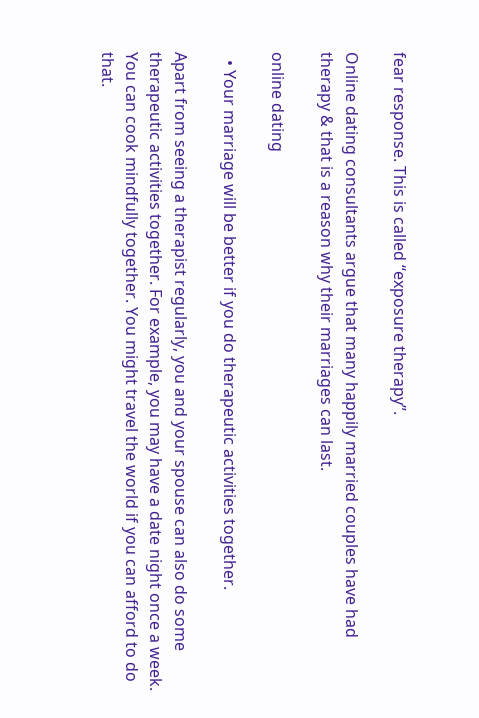fear response. This is called “exposure therapy”.

Online dating consultants argue that many happily married couples have had therapy & that is a reason why their marriages can last.

online dating

  • Your marriage will be better if you do therapeutic activities together.

Apart from seeing a therapist regularly, you and your spouse can also do some therapeutic activities together. For example, you may have a date night once a week. You can cook mindfully together. You might travel the world if you can afford to do that.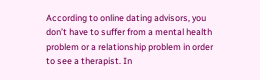According to online dating advisors, you don’t have to suffer from a mental health problem or a relationship problem in order to see a therapist. In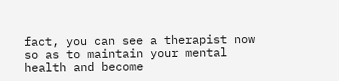fact, you can see a therapist now so as to maintain your mental health and become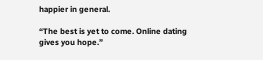happier in general.

“The best is yet to come. Online dating gives you hope.”